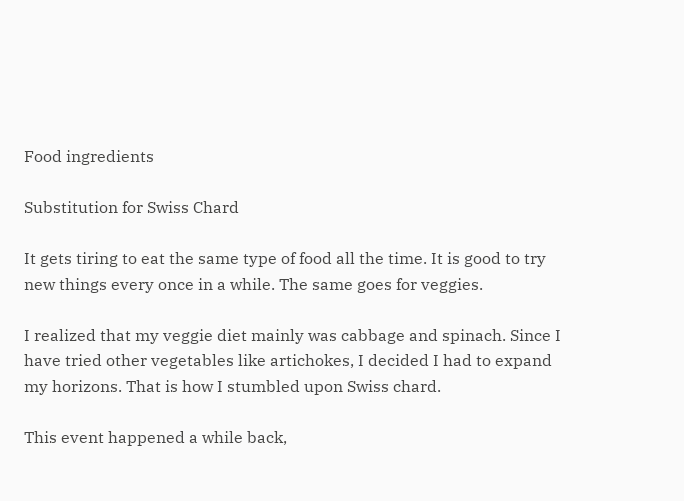Food ingredients

Substitution for Swiss Chard

It gets tiring to eat the same type of food all the time. It is good to try new things every once in a while. The same goes for veggies.

I realized that my veggie diet mainly was cabbage and spinach. Since I have tried other vegetables like artichokes, I decided I had to expand my horizons. That is how I stumbled upon Swiss chard.

This event happened a while back,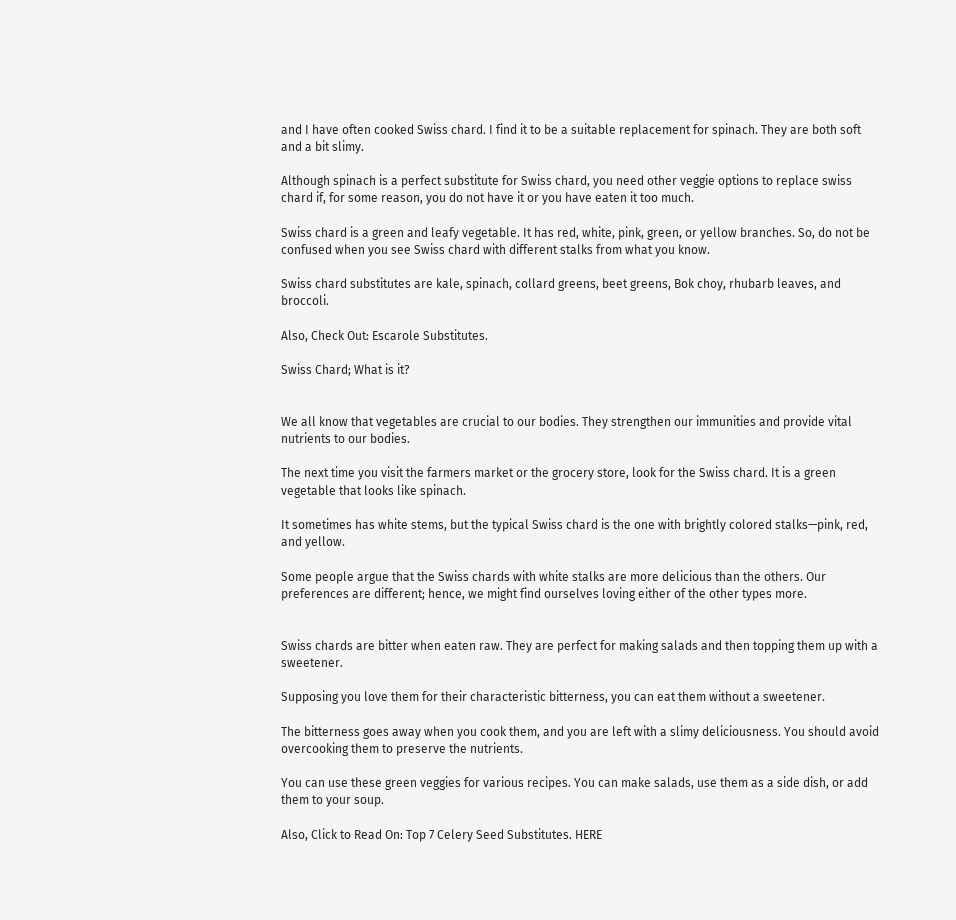and I have often cooked Swiss chard. I find it to be a suitable replacement for spinach. They are both soft and a bit slimy.

Although spinach is a perfect substitute for Swiss chard, you need other veggie options to replace swiss chard if, for some reason, you do not have it or you have eaten it too much.

Swiss chard is a green and leafy vegetable. It has red, white, pink, green, or yellow branches. So, do not be confused when you see Swiss chard with different stalks from what you know.

Swiss chard substitutes are kale, spinach, collard greens, beet greens, Bok choy, rhubarb leaves, and broccoli.

Also, Check Out: Escarole Substitutes.

Swiss Chard; What is it?


We all know that vegetables are crucial to our bodies. They strengthen our immunities and provide vital nutrients to our bodies.

The next time you visit the farmers market or the grocery store, look for the Swiss chard. It is a green vegetable that looks like spinach.

It sometimes has white stems, but the typical Swiss chard is the one with brightly colored stalks—pink, red, and yellow.

Some people argue that the Swiss chards with white stalks are more delicious than the others. Our preferences are different; hence, we might find ourselves loving either of the other types more.


Swiss chards are bitter when eaten raw. They are perfect for making salads and then topping them up with a sweetener.

Supposing you love them for their characteristic bitterness, you can eat them without a sweetener.

The bitterness goes away when you cook them, and you are left with a slimy deliciousness. You should avoid overcooking them to preserve the nutrients.

You can use these green veggies for various recipes. You can make salads, use them as a side dish, or add them to your soup.

Also, Click to Read On: Top 7 Celery Seed Substitutes. HERE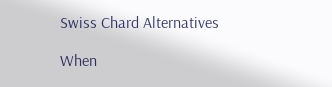Swiss Chard Alternatives

When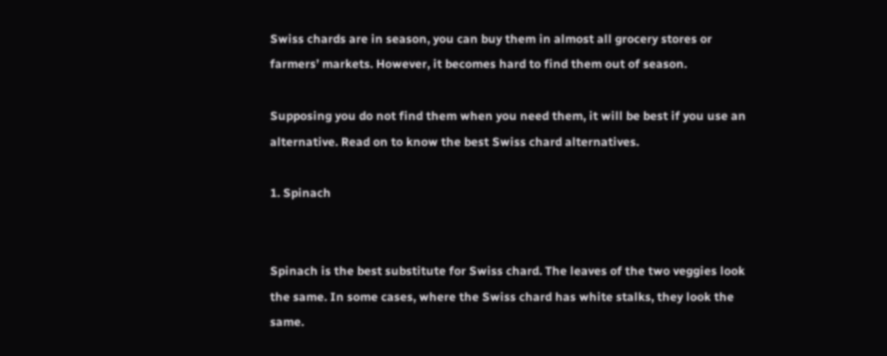Swiss chards are in season, you can buy them in almost all grocery stores or farmers’ markets. However, it becomes hard to find them out of season.

Supposing you do not find them when you need them, it will be best if you use an alternative. Read on to know the best Swiss chard alternatives.

1. Spinach


Spinach is the best substitute for Swiss chard. The leaves of the two veggies look the same. In some cases, where the Swiss chard has white stalks, they look the same.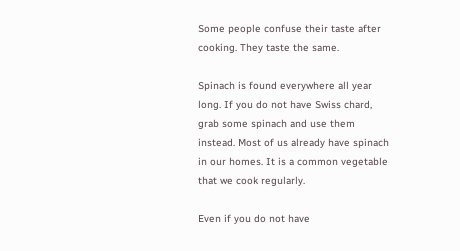Some people confuse their taste after cooking. They taste the same.

Spinach is found everywhere all year long. If you do not have Swiss chard, grab some spinach and use them instead. Most of us already have spinach in our homes. It is a common vegetable that we cook regularly.

Even if you do not have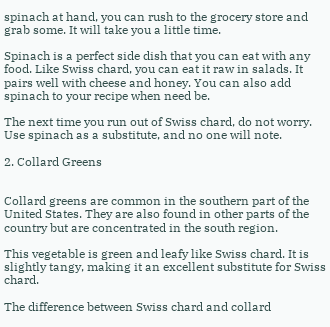spinach at hand, you can rush to the grocery store and grab some. It will take you a little time.

Spinach is a perfect side dish that you can eat with any food. Like Swiss chard, you can eat it raw in salads. It pairs well with cheese and honey. You can also add spinach to your recipe when need be.

The next time you run out of Swiss chard, do not worry. Use spinach as a substitute, and no one will note.

2. Collard Greens


Collard greens are common in the southern part of the United States. They are also found in other parts of the country but are concentrated in the south region.

This vegetable is green and leafy like Swiss chard. It is slightly tangy, making it an excellent substitute for Swiss chard.

The difference between Swiss chard and collard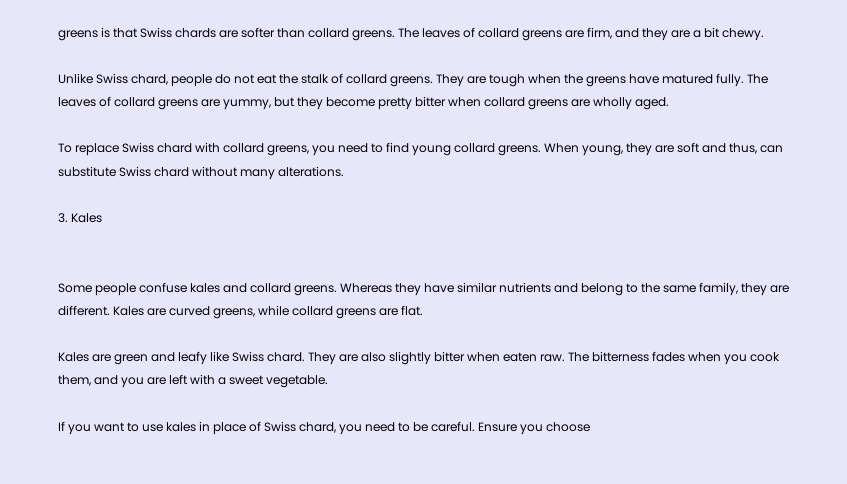greens is that Swiss chards are softer than collard greens. The leaves of collard greens are firm, and they are a bit chewy.

Unlike Swiss chard, people do not eat the stalk of collard greens. They are tough when the greens have matured fully. The leaves of collard greens are yummy, but they become pretty bitter when collard greens are wholly aged.

To replace Swiss chard with collard greens, you need to find young collard greens. When young, they are soft and thus, can substitute Swiss chard without many alterations.

3. Kales


Some people confuse kales and collard greens. Whereas they have similar nutrients and belong to the same family, they are different. Kales are curved greens, while collard greens are flat.

Kales are green and leafy like Swiss chard. They are also slightly bitter when eaten raw. The bitterness fades when you cook them, and you are left with a sweet vegetable.

If you want to use kales in place of Swiss chard, you need to be careful. Ensure you choose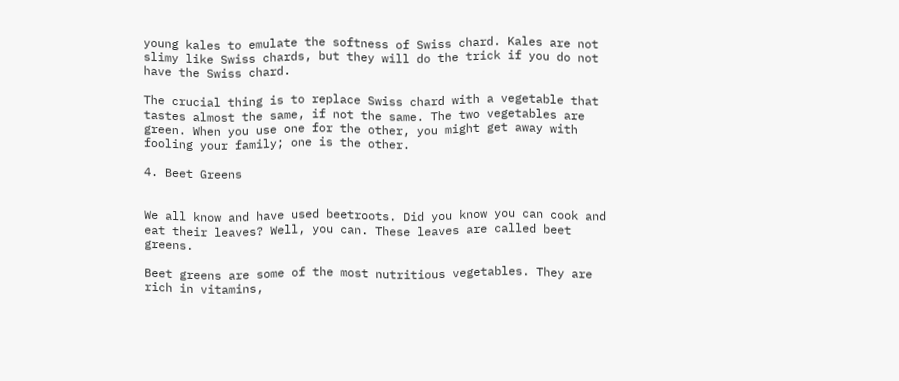young kales to emulate the softness of Swiss chard. Kales are not slimy like Swiss chards, but they will do the trick if you do not have the Swiss chard.

The crucial thing is to replace Swiss chard with a vegetable that tastes almost the same, if not the same. The two vegetables are green. When you use one for the other, you might get away with fooling your family; one is the other.

4. Beet Greens


We all know and have used beetroots. Did you know you can cook and eat their leaves? Well, you can. These leaves are called beet greens.

Beet greens are some of the most nutritious vegetables. They are rich in vitamins,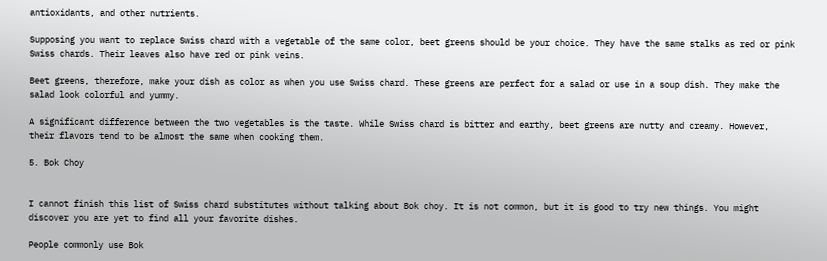antioxidants, and other nutrients.

Supposing you want to replace Swiss chard with a vegetable of the same color, beet greens should be your choice. They have the same stalks as red or pink Swiss chards. Their leaves also have red or pink veins.

Beet greens, therefore, make your dish as color as when you use Swiss chard. These greens are perfect for a salad or use in a soup dish. They make the salad look colorful and yummy.

A significant difference between the two vegetables is the taste. While Swiss chard is bitter and earthy, beet greens are nutty and creamy. However, their flavors tend to be almost the same when cooking them.

5. Bok Choy


I cannot finish this list of Swiss chard substitutes without talking about Bok choy. It is not common, but it is good to try new things. You might discover you are yet to find all your favorite dishes.

People commonly use Bok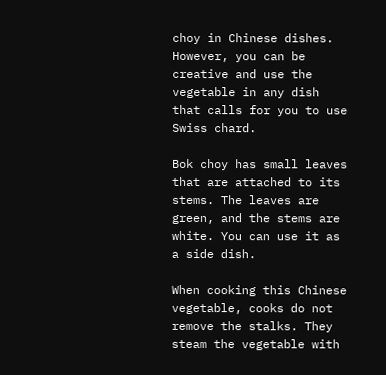choy in Chinese dishes. However, you can be creative and use the vegetable in any dish that calls for you to use Swiss chard.

Bok choy has small leaves that are attached to its stems. The leaves are green, and the stems are white. You can use it as a side dish.

When cooking this Chinese vegetable, cooks do not remove the stalks. They steam the vegetable with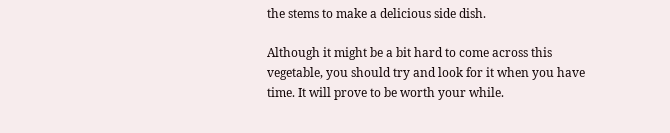the stems to make a delicious side dish.

Although it might be a bit hard to come across this vegetable, you should try and look for it when you have time. It will prove to be worth your while.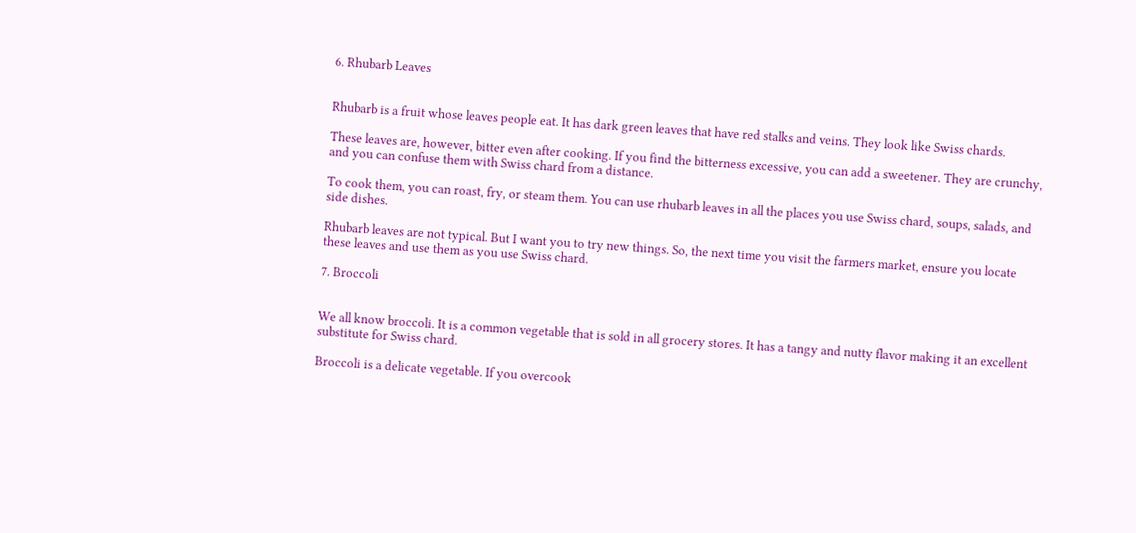6. Rhubarb Leaves


Rhubarb is a fruit whose leaves people eat. It has dark green leaves that have red stalks and veins. They look like Swiss chards.

These leaves are, however, bitter even after cooking. If you find the bitterness excessive, you can add a sweetener. They are crunchy, and you can confuse them with Swiss chard from a distance.

To cook them, you can roast, fry, or steam them. You can use rhubarb leaves in all the places you use Swiss chard, soups, salads, and side dishes.

Rhubarb leaves are not typical. But I want you to try new things. So, the next time you visit the farmers market, ensure you locate these leaves and use them as you use Swiss chard.

7. Broccoli


We all know broccoli. It is a common vegetable that is sold in all grocery stores. It has a tangy and nutty flavor making it an excellent substitute for Swiss chard.

Broccoli is a delicate vegetable. If you overcook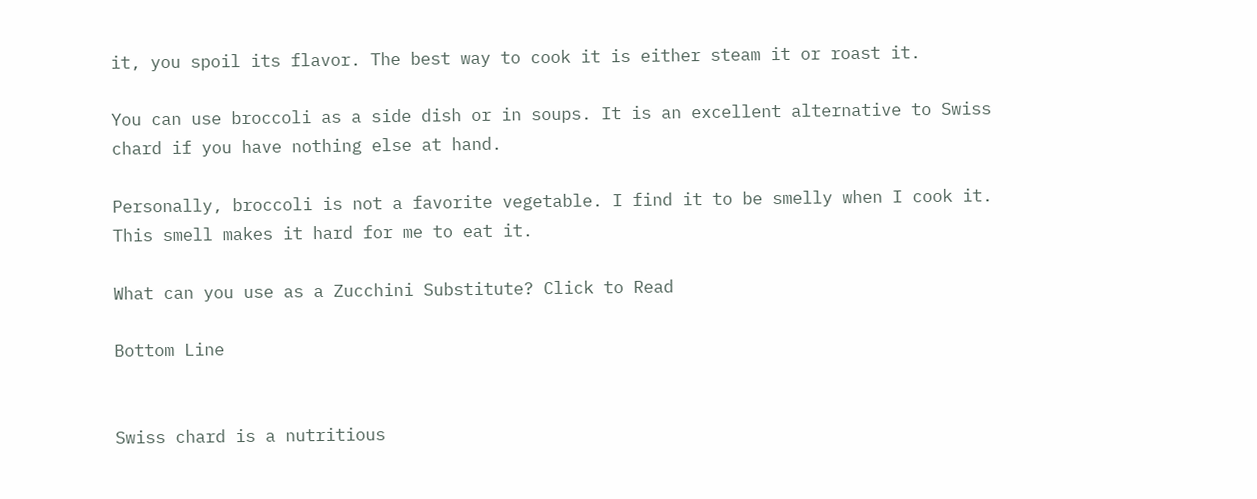it, you spoil its flavor. The best way to cook it is either steam it or roast it.

You can use broccoli as a side dish or in soups. It is an excellent alternative to Swiss chard if you have nothing else at hand.

Personally, broccoli is not a favorite vegetable. I find it to be smelly when I cook it. This smell makes it hard for me to eat it.

What can you use as a Zucchini Substitute? Click to Read

Bottom Line


Swiss chard is a nutritious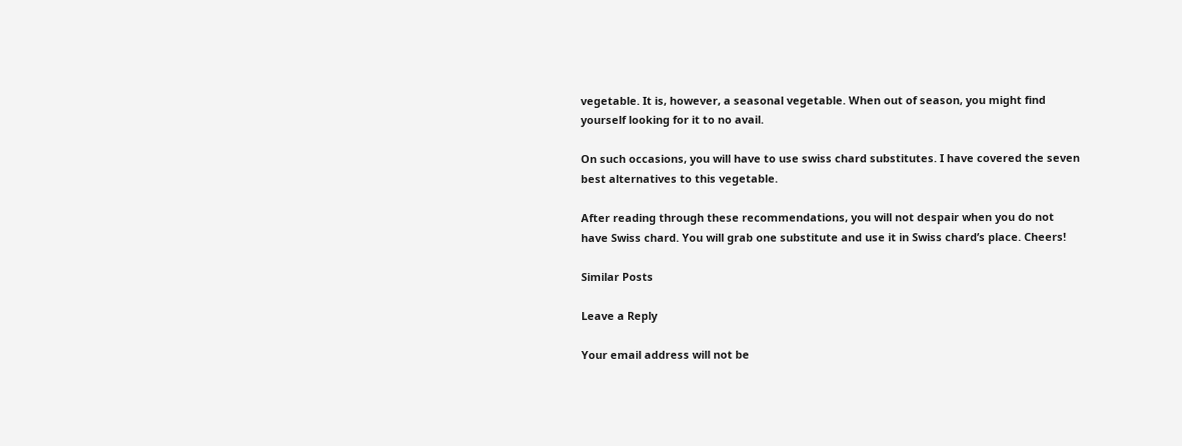vegetable. It is, however, a seasonal vegetable. When out of season, you might find yourself looking for it to no avail.

On such occasions, you will have to use swiss chard substitutes. I have covered the seven best alternatives to this vegetable.

After reading through these recommendations, you will not despair when you do not have Swiss chard. You will grab one substitute and use it in Swiss chard’s place. Cheers!

Similar Posts

Leave a Reply

Your email address will not be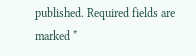published. Required fields are marked *